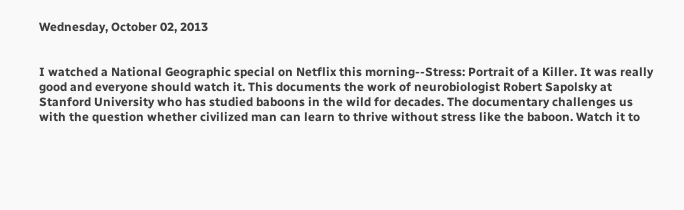Wednesday, October 02, 2013


I watched a National Geographic special on Netflix this morning--Stress: Portrait of a Killer. It was really good and everyone should watch it. This documents the work of neurobiologist Robert Sapolsky at Stanford University who has studied baboons in the wild for decades. The documentary challenges us with the question whether civilized man can learn to thrive without stress like the baboon. Watch it to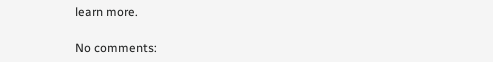learn more.

No comments: